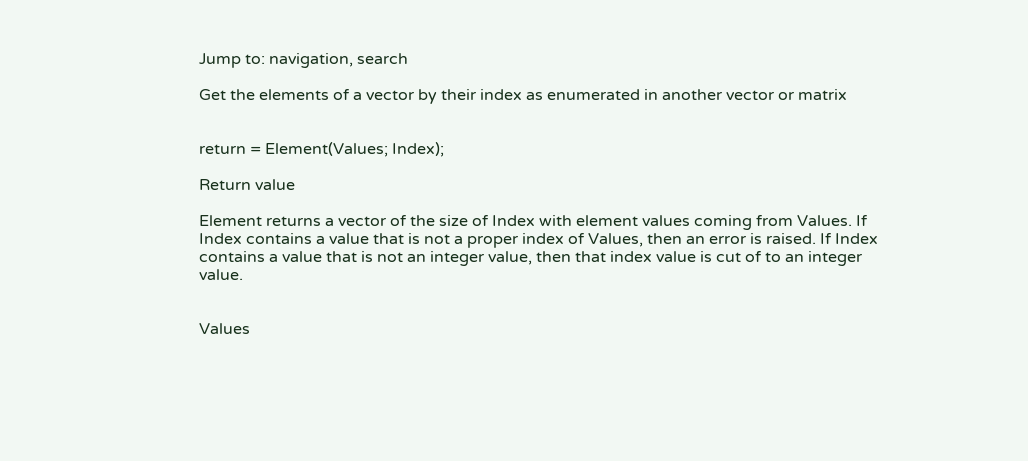Jump to: navigation, search

Get the elements of a vector by their index as enumerated in another vector or matrix


return = Element(Values; Index);

Return value

Element returns a vector of the size of Index with element values coming from Values. If Index contains a value that is not a proper index of Values, then an error is raised. If Index contains a value that is not an integer value, then that index value is cut of to an integer value.


Values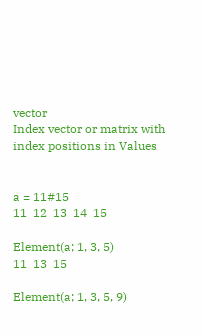vector
Index vector or matrix with index positions in Values


a = 11#15
11  12  13  14  15

Element(a; 1, 3, 5)
11  13  15

Element(a; 1, 3, 5, 9)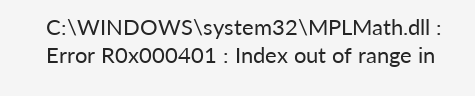C:\WINDOWS\system32\MPLMath.dll : Error R0x000401 : Index out of range in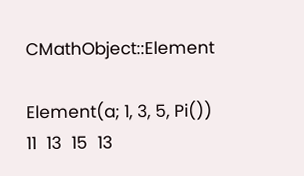CMathObject::Element

Element(a; 1, 3, 5, Pi())
11  13  15  13